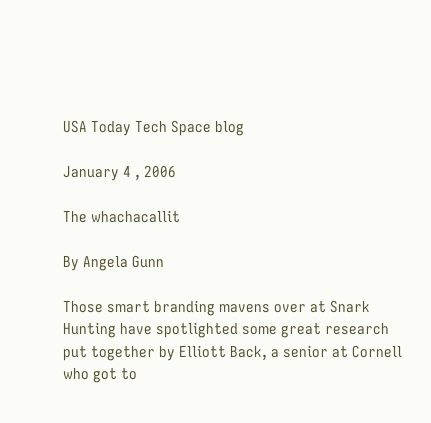USA Today Tech Space blog

January 4 , 2006

The whachacallit

By Angela Gunn

Those smart branding mavens over at Snark Hunting have spotlighted some great research put together by Elliott Back, a senior at Cornell who got to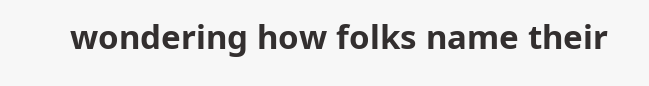wondering how folks name their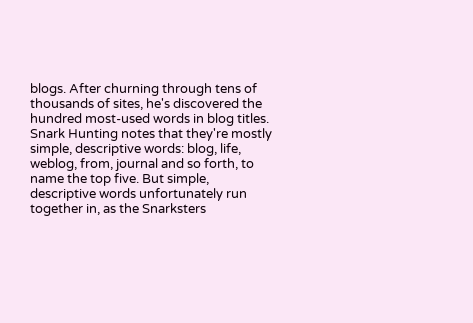blogs. After churning through tens of thousands of sites, he's discovered the hundred most-used words in blog titles. Snark Hunting notes that they're mostly simple, descriptive words: blog, life, weblog, from, journal and so forth, to name the top five. But simple, descriptive words unfortunately run together in, as the Snarksters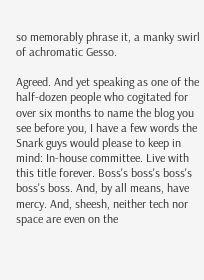so memorably phrase it, a manky swirl of achromatic Gesso.

Agreed. And yet speaking as one of the half-dozen people who cogitated for over six months to name the blog you see before you, I have a few words the Snark guys would please to keep in mind: In-house committee. Live with this title forever. Boss's boss's boss's boss's boss. And, by all means, have mercy. And, sheesh, neither tech nor space are even on the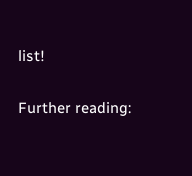list!

Further reading: